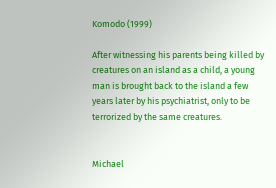Komodo (1999)

After witnessing his parents being killed by creatures on an island as a child, a young man is brought back to the island a few years later by his psychiatrist, only to be terrorized by the same creatures.


Michael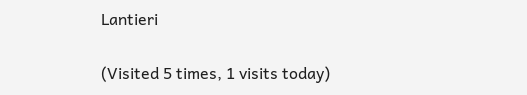Lantieri

(Visited 5 times, 1 visits today)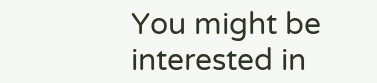You might be interested in